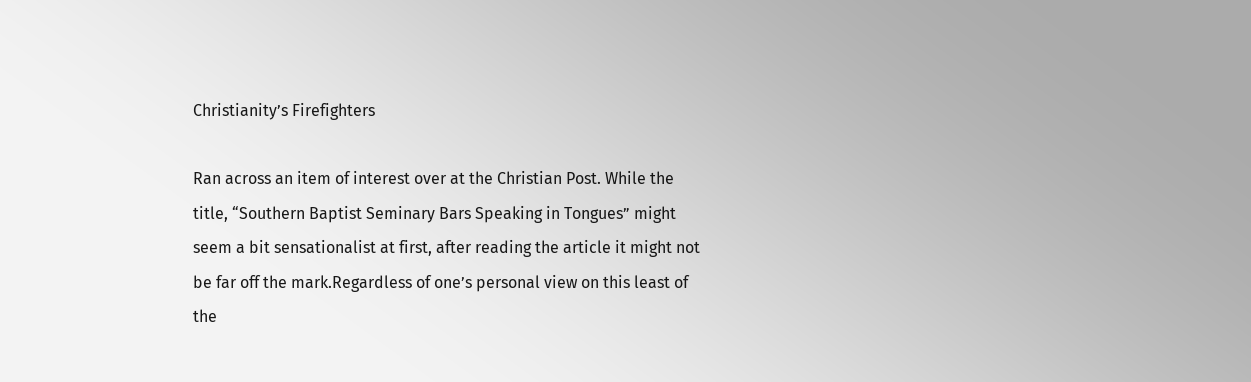Christianity’s Firefighters

Ran across an item of interest over at the Christian Post. While the title, “Southern Baptist Seminary Bars Speaking in Tongues” might seem a bit sensationalist at first, after reading the article it might not be far off the mark.Regardless of one’s personal view on this least of the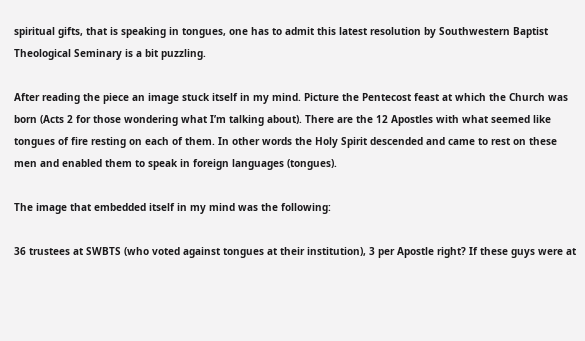spiritual gifts, that is speaking in tongues, one has to admit this latest resolution by Southwestern Baptist Theological Seminary is a bit puzzling.

After reading the piece an image stuck itself in my mind. Picture the Pentecost feast at which the Church was born (Acts 2 for those wondering what I’m talking about). There are the 12 Apostles with what seemed like tongues of fire resting on each of them. In other words the Holy Spirit descended and came to rest on these men and enabled them to speak in foreign languages (tongues).

The image that embedded itself in my mind was the following:

36 trustees at SWBTS (who voted against tongues at their institution), 3 per Apostle right? If these guys were at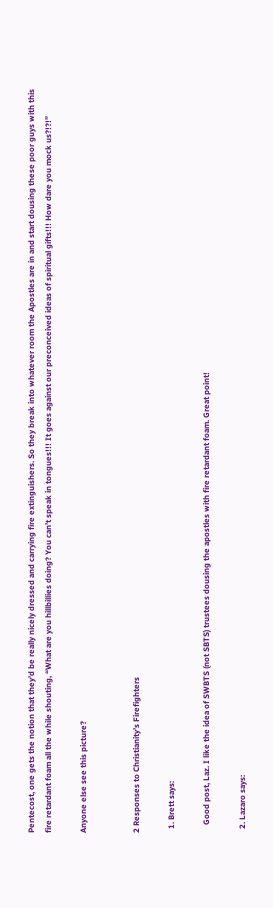Pentecost, one gets the notion that they’d be really nicely dressed and carrying fire extinguishers. So they break into whatever room the Apostles are in and start dousing these poor guys with this fire retardant foam all the while shouting, “What are you hillbillies doing? You can’t speak in tongues!!! It goes against our preconceived ideas of spiritual gifts!!! How dare you mock us?!?!”

Anyone else see this picture?


2 Responses to Christianity’s Firefighters

  1. Brett says:

    Good post, Laz. I like the idea of SWBTS (not SBTS) trustees dousing the apostles with fire retardant foam. Great point!

  2. Lazaro says: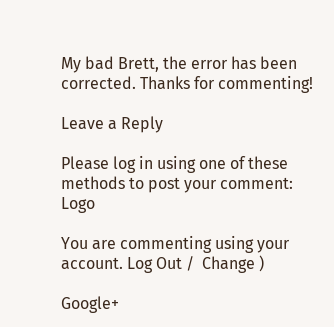My bad Brett, the error has been corrected. Thanks for commenting!

Leave a Reply

Please log in using one of these methods to post your comment: Logo

You are commenting using your account. Log Out /  Change )

Google+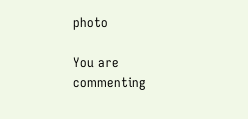photo

You are commenting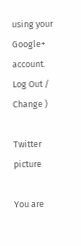using your Google+ account. Log Out /  Change )

Twitter picture

You are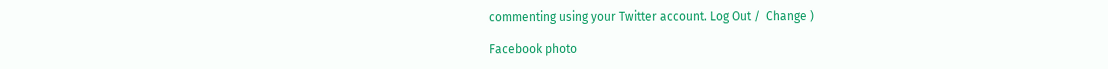commenting using your Twitter account. Log Out /  Change )

Facebook photo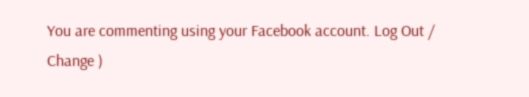You are commenting using your Facebook account. Log Out /  Change )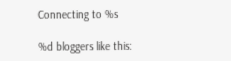Connecting to %s

%d bloggers like this: